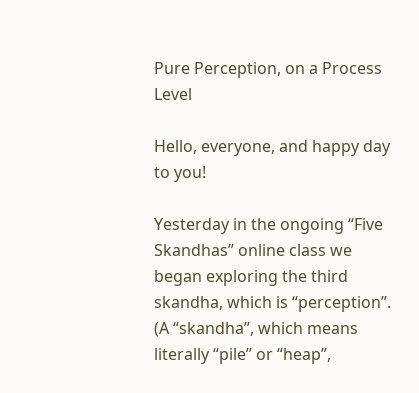Pure Perception, on a Process Level

Hello, everyone, and happy day to you!

Yesterday in the ongoing “Five Skandhas” online class we began exploring the third skandha, which is “perception”. (A “skandha”, which means literally “pile” or “heap”,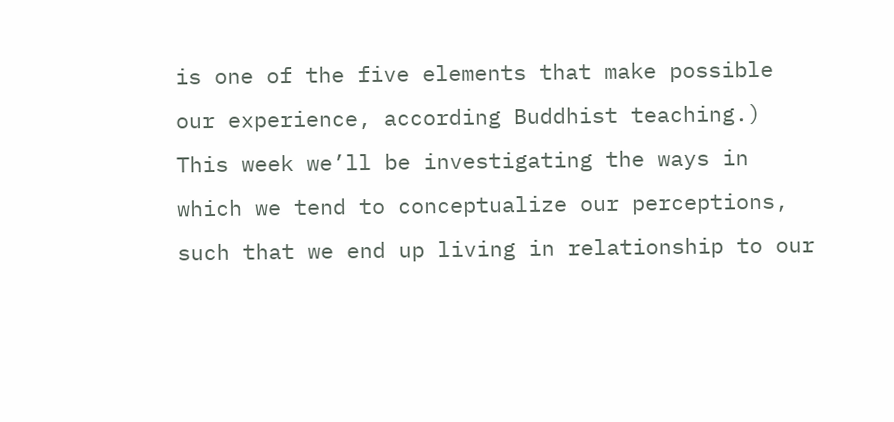is one of the five elements that make possible our experience, according Buddhist teaching.) This week we’ll be investigating the ways in which we tend to conceptualize our perceptions, such that we end up living in relationship to our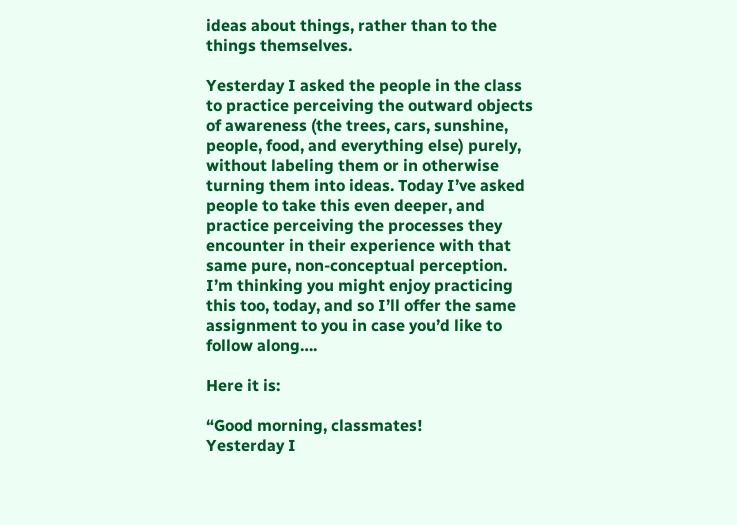ideas about things, rather than to the things themselves.

Yesterday I asked the people in the class to practice perceiving the outward objects of awareness (the trees, cars, sunshine, people, food, and everything else) purely, without labeling them or in otherwise turning them into ideas. Today I’ve asked people to take this even deeper, and practice perceiving the processes they encounter in their experience with that same pure, non-conceptual perception. I’m thinking you might enjoy practicing this too, today, and so I’ll offer the same assignment to you in case you’d like to follow along….

Here it is:

“Good morning, classmates!
Yesterday I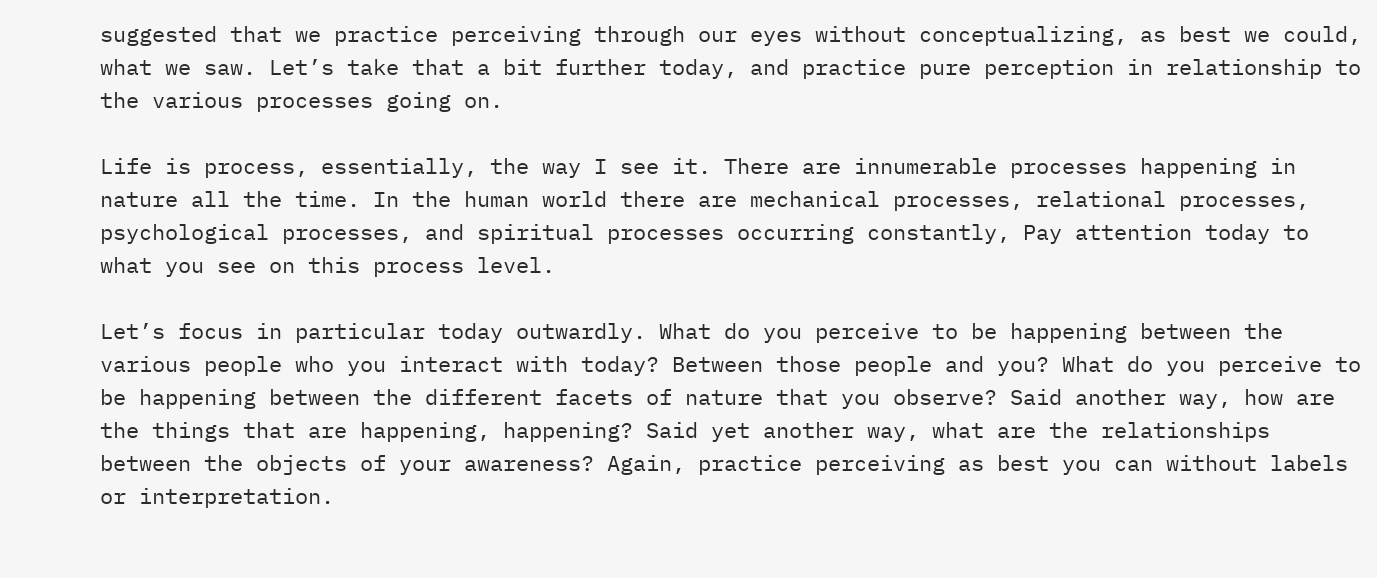suggested that we practice perceiving through our eyes without conceptualizing, as best we could, what we saw. Let’s take that a bit further today, and practice pure perception in relationship to the various processes going on.

Life is process, essentially, the way I see it. There are innumerable processes happening in nature all the time. In the human world there are mechanical processes, relational processes, psychological processes, and spiritual processes occurring constantly, Pay attention today to what you see on this process level.

Let’s focus in particular today outwardly. What do you perceive to be happening between the various people who you interact with today? Between those people and you? What do you perceive to be happening between the different facets of nature that you observe? Said another way, how are the things that are happening, happening? Said yet another way, what are the relationships between the objects of your awareness? Again, practice perceiving as best you can without labels or interpretation.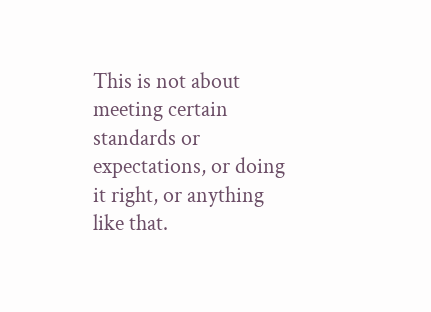This is not about meeting certain standards or expectations, or doing it right, or anything like that.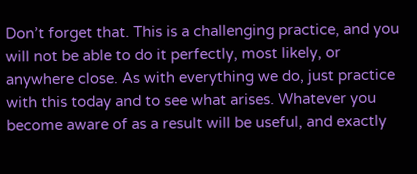Don’t forget that. This is a challenging practice, and you will not be able to do it perfectly, most likely, or anywhere close. As with everything we do, just practice with this today and to see what arises. Whatever you become aware of as a result will be useful, and exactly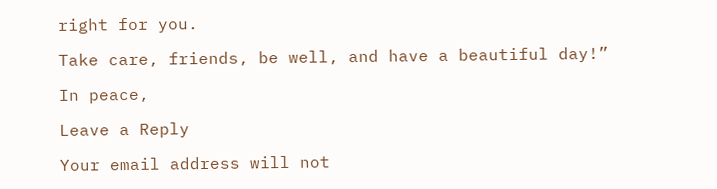right for you.

Take care, friends, be well, and have a beautiful day!”

In peace,

Leave a Reply

Your email address will not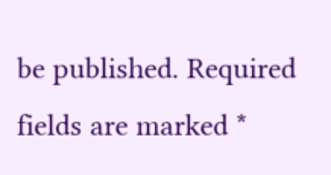be published. Required fields are marked *